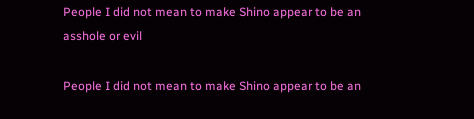People I did not mean to make Shino appear to be an asshole or evil

People I did not mean to make Shino appear to be an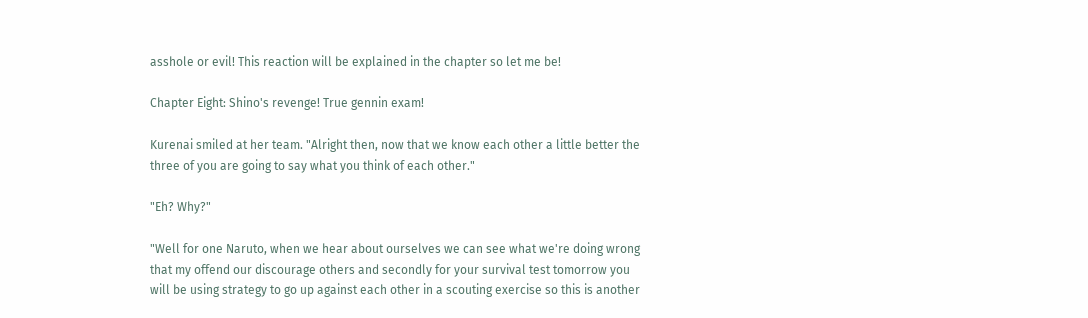asshole or evil! This reaction will be explained in the chapter so let me be!

Chapter Eight: Shino's revenge! True gennin exam!

Kurenai smiled at her team. "Alright then, now that we know each other a little better the three of you are going to say what you think of each other."

"Eh? Why?"

"Well for one Naruto, when we hear about ourselves we can see what we're doing wrong that my offend our discourage others and secondly for your survival test tomorrow you will be using strategy to go up against each other in a scouting exercise so this is another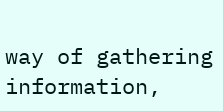way of gathering information,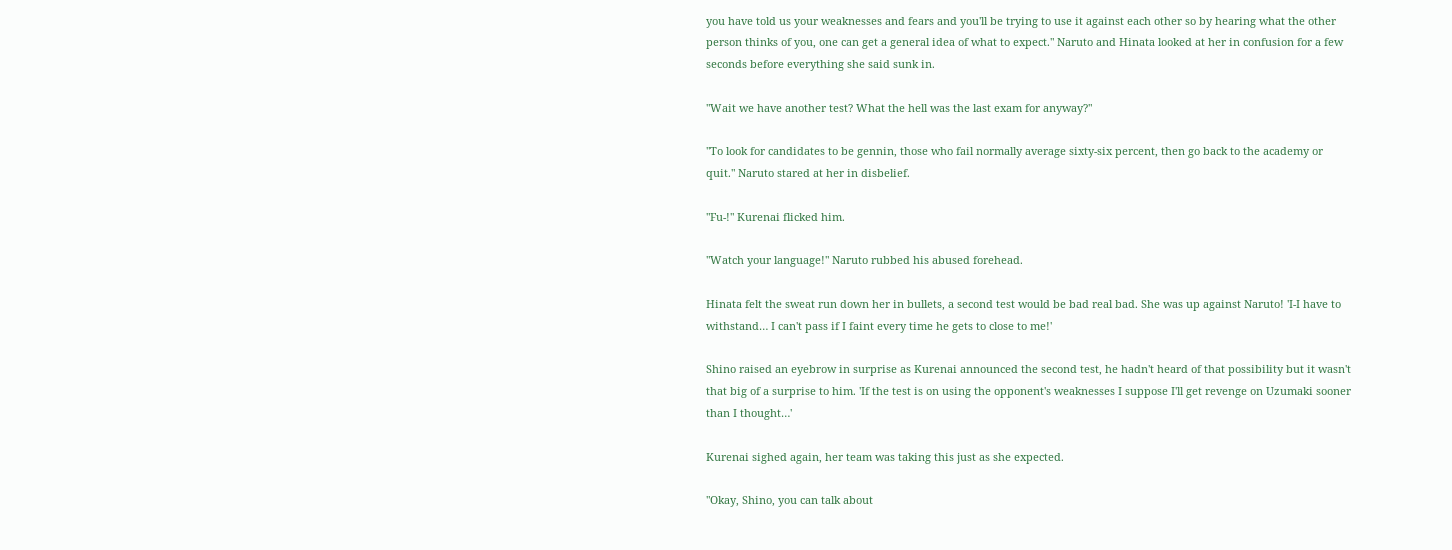you have told us your weaknesses and fears and you'll be trying to use it against each other so by hearing what the other person thinks of you, one can get a general idea of what to expect." Naruto and Hinata looked at her in confusion for a few seconds before everything she said sunk in.

"Wait we have another test? What the hell was the last exam for anyway?"

"To look for candidates to be gennin, those who fail normally average sixty-six percent, then go back to the academy or quit." Naruto stared at her in disbelief.

"Fu-!" Kurenai flicked him.

"Watch your language!" Naruto rubbed his abused forehead.

Hinata felt the sweat run down her in bullets, a second test would be bad real bad. She was up against Naruto! 'I-I have to withstand… I can't pass if I faint every time he gets to close to me!'

Shino raised an eyebrow in surprise as Kurenai announced the second test, he hadn't heard of that possibility but it wasn't that big of a surprise to him. 'If the test is on using the opponent's weaknesses I suppose I'll get revenge on Uzumaki sooner than I thought…'

Kurenai sighed again, her team was taking this just as she expected.

"Okay, Shino, you can talk about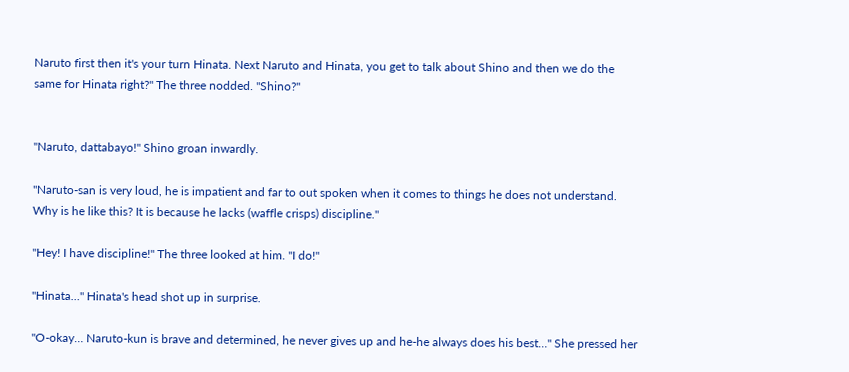Naruto first then it's your turn Hinata. Next Naruto and Hinata, you get to talk about Shino and then we do the same for Hinata right?" The three nodded. "Shino?"


"Naruto, dattabayo!" Shino groan inwardly.

"Naruto-san is very loud, he is impatient and far to out spoken when it comes to things he does not understand. Why is he like this? It is because he lacks (waffle crisps) discipline."

"Hey! I have discipline!" The three looked at him. "I do!"

"Hinata…" Hinata's head shot up in surprise.

"O-okay… Naruto-kun is brave and determined, he never gives up and he-he always does his best…" She pressed her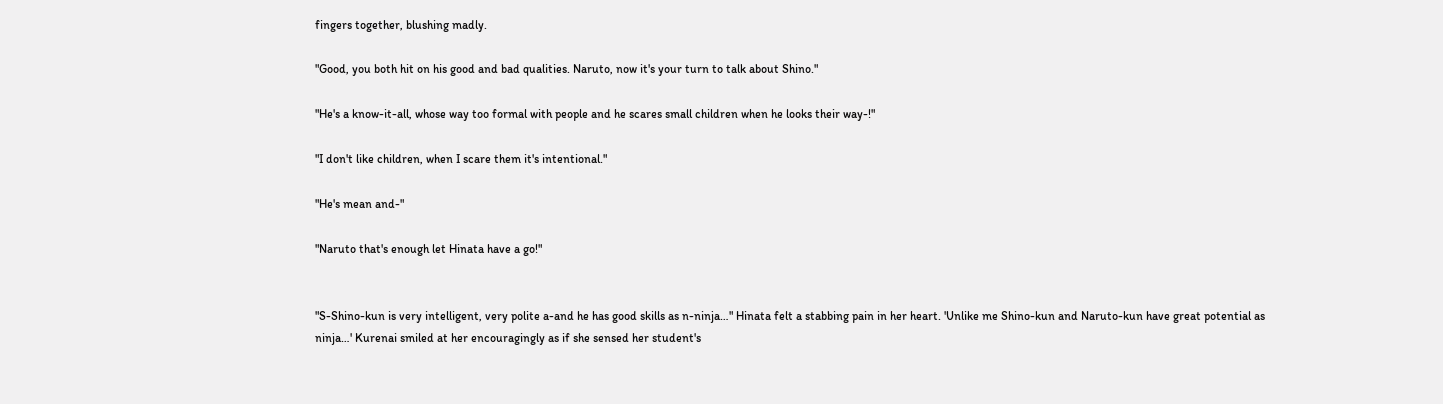fingers together, blushing madly.

"Good, you both hit on his good and bad qualities. Naruto, now it's your turn to talk about Shino."

"He's a know-it-all, whose way too formal with people and he scares small children when he looks their way-!"

"I don't like children, when I scare them it's intentional."

"He's mean and-"

"Naruto that's enough let Hinata have a go!"


"S-Shino-kun is very intelligent, very polite a-and he has good skills as n-ninja…" Hinata felt a stabbing pain in her heart. 'Unlike me Shino-kun and Naruto-kun have great potential as ninja…' Kurenai smiled at her encouragingly as if she sensed her student's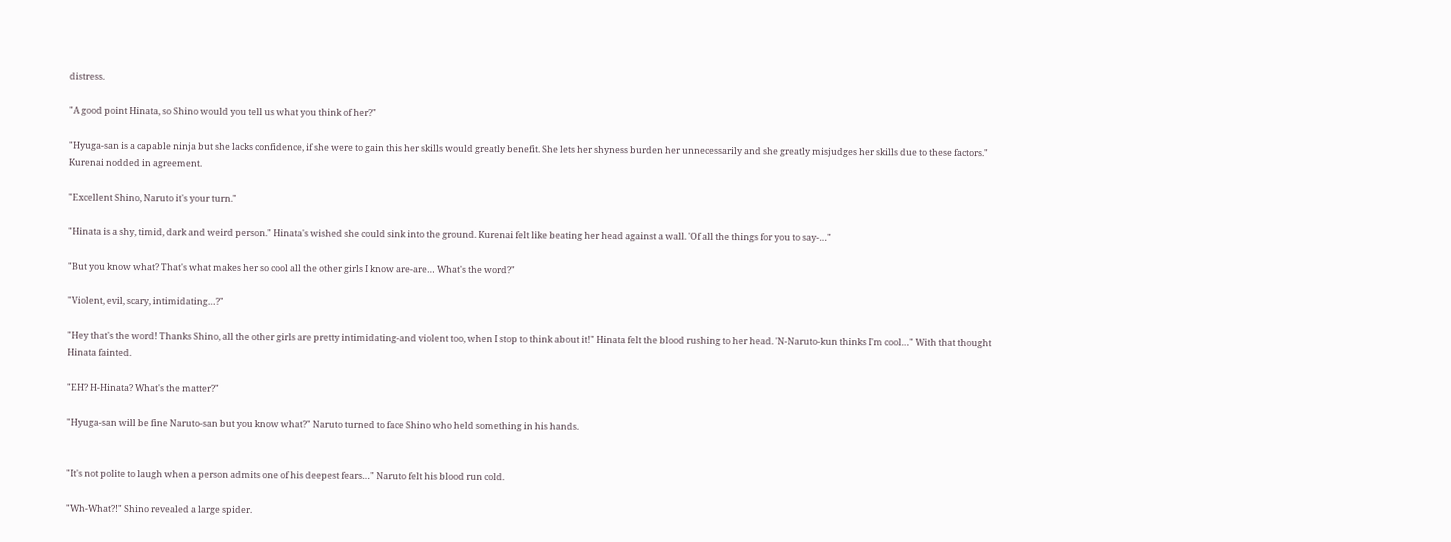distress.

"A good point Hinata, so Shino would you tell us what you think of her?"

"Hyuga-san is a capable ninja but she lacks confidence, if she were to gain this her skills would greatly benefit. She lets her shyness burden her unnecessarily and she greatly misjudges her skills due to these factors." Kurenai nodded in agreement.

"Excellent Shino, Naruto it's your turn."

"Hinata is a shy, timid, dark and weird person." Hinata's wished she could sink into the ground. Kurenai felt like beating her head against a wall. 'Of all the things for you to say-…"

"But you know what? That's what makes her so cool all the other girls I know are-are… What's the word?"

"Violent, evil, scary, intimidating…?"

"Hey that's the word! Thanks Shino, all the other girls are pretty intimidating-and violent too, when I stop to think about it!" Hinata felt the blood rushing to her head. 'N-Naruto-kun thinks I'm cool…" With that thought Hinata fainted.

"EH? H-Hinata? What's the matter?"

"Hyuga-san will be fine Naruto-san but you know what?" Naruto turned to face Shino who held something in his hands.


"It's not polite to laugh when a person admits one of his deepest fears…" Naruto felt his blood run cold.

"Wh-What?!" Shino revealed a large spider.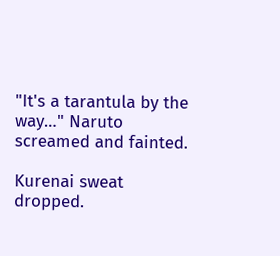"It's a tarantula by the way…" Naruto screamed and fainted.

Kurenai sweat dropped.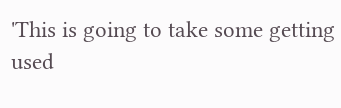'This is going to take some getting used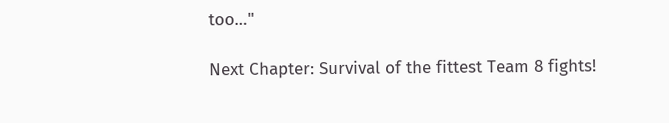too…"

Next Chapter: Survival of the fittest Team 8 fights!